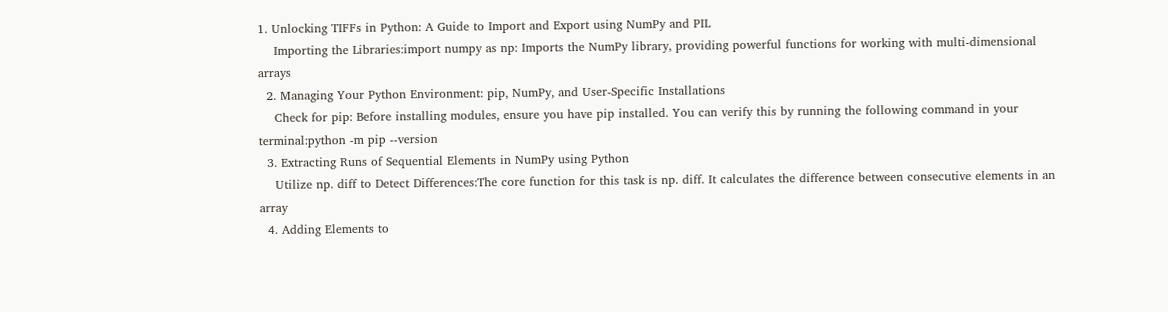1. Unlocking TIFFs in Python: A Guide to Import and Export using NumPy and PIL
    Importing the Libraries:import numpy as np: Imports the NumPy library, providing powerful functions for working with multi-dimensional arrays
  2. Managing Your Python Environment: pip, NumPy, and User-Specific Installations
    Check for pip: Before installing modules, ensure you have pip installed. You can verify this by running the following command in your terminal:python -m pip --version
  3. Extracting Runs of Sequential Elements in NumPy using Python
    Utilize np. diff to Detect Differences:The core function for this task is np. diff. It calculates the difference between consecutive elements in an array
  4. Adding Elements to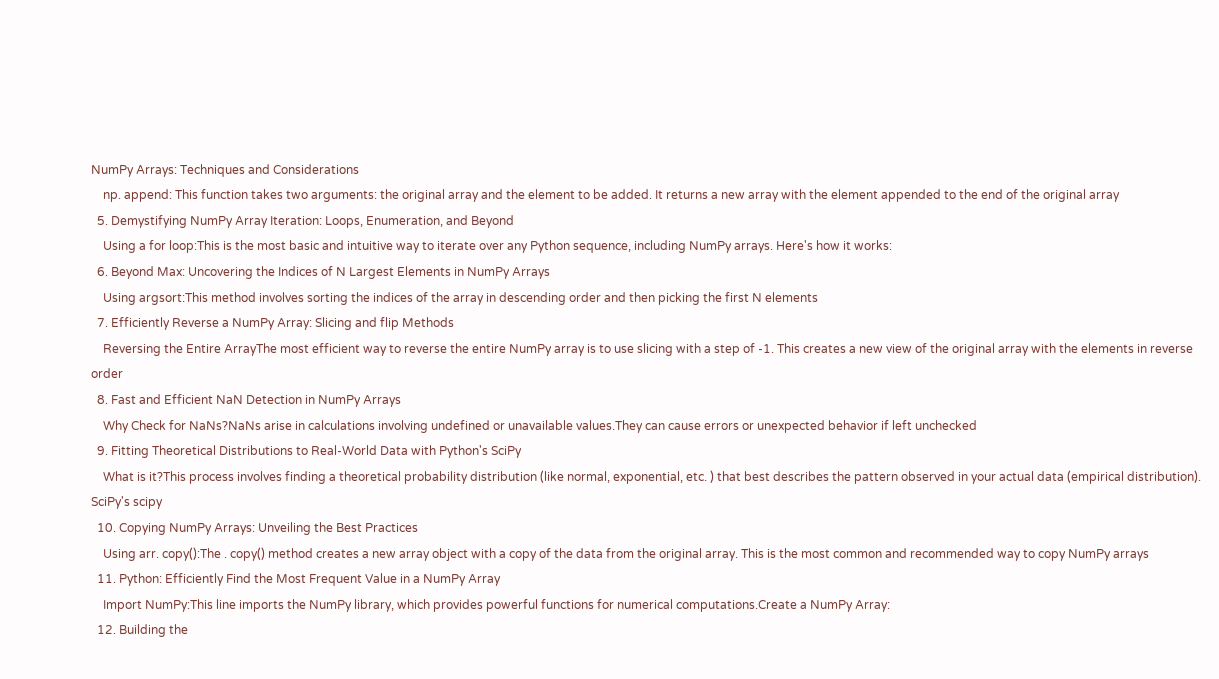NumPy Arrays: Techniques and Considerations
    np. append: This function takes two arguments: the original array and the element to be added. It returns a new array with the element appended to the end of the original array
  5. Demystifying NumPy Array Iteration: Loops, Enumeration, and Beyond
    Using a for loop:This is the most basic and intuitive way to iterate over any Python sequence, including NumPy arrays. Here's how it works:
  6. Beyond Max: Uncovering the Indices of N Largest Elements in NumPy Arrays
    Using argsort:This method involves sorting the indices of the array in descending order and then picking the first N elements
  7. Efficiently Reverse a NumPy Array: Slicing and flip Methods
    Reversing the Entire ArrayThe most efficient way to reverse the entire NumPy array is to use slicing with a step of -1. This creates a new view of the original array with the elements in reverse order
  8. Fast and Efficient NaN Detection in NumPy Arrays
    Why Check for NaNs?NaNs arise in calculations involving undefined or unavailable values.They can cause errors or unexpected behavior if left unchecked
  9. Fitting Theoretical Distributions to Real-World Data with Python's SciPy
    What is it?This process involves finding a theoretical probability distribution (like normal, exponential, etc. ) that best describes the pattern observed in your actual data (empirical distribution). SciPy's scipy
  10. Copying NumPy Arrays: Unveiling the Best Practices
    Using arr. copy():The . copy() method creates a new array object with a copy of the data from the original array. This is the most common and recommended way to copy NumPy arrays
  11. Python: Efficiently Find the Most Frequent Value in a NumPy Array
    Import NumPy:This line imports the NumPy library, which provides powerful functions for numerical computations.Create a NumPy Array:
  12. Building the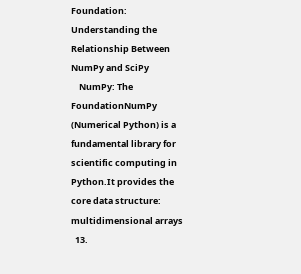Foundation: Understanding the Relationship Between NumPy and SciPy
    NumPy: The FoundationNumPy (Numerical Python) is a fundamental library for scientific computing in Python.It provides the core data structure: multidimensional arrays
  13.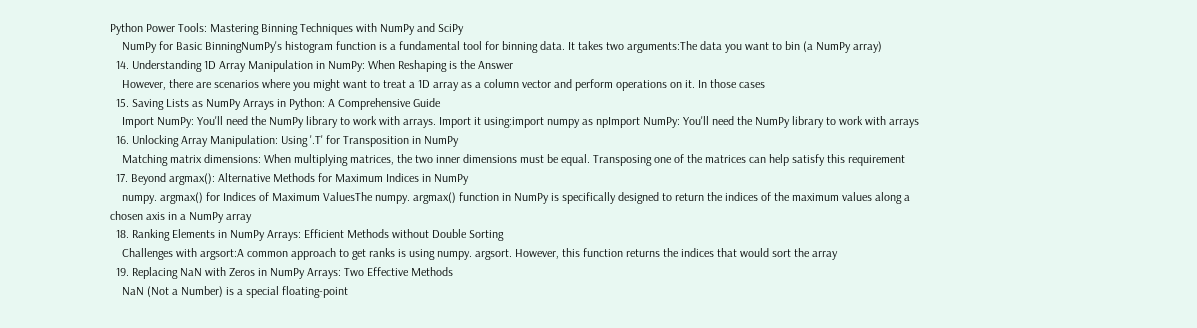Python Power Tools: Mastering Binning Techniques with NumPy and SciPy
    NumPy for Basic BinningNumPy's histogram function is a fundamental tool for binning data. It takes two arguments:The data you want to bin (a NumPy array)
  14. Understanding 1D Array Manipulation in NumPy: When Reshaping is the Answer
    However, there are scenarios where you might want to treat a 1D array as a column vector and perform operations on it. In those cases
  15. Saving Lists as NumPy Arrays in Python: A Comprehensive Guide
    Import NumPy: You'll need the NumPy library to work with arrays. Import it using:import numpy as npImport NumPy: You'll need the NumPy library to work with arrays
  16. Unlocking Array Manipulation: Using '.T' for Transposition in NumPy
    Matching matrix dimensions: When multiplying matrices, the two inner dimensions must be equal. Transposing one of the matrices can help satisfy this requirement
  17. Beyond argmax(): Alternative Methods for Maximum Indices in NumPy
    numpy. argmax() for Indices of Maximum ValuesThe numpy. argmax() function in NumPy is specifically designed to return the indices of the maximum values along a chosen axis in a NumPy array
  18. Ranking Elements in NumPy Arrays: Efficient Methods without Double Sorting
    Challenges with argsort:A common approach to get ranks is using numpy. argsort. However, this function returns the indices that would sort the array
  19. Replacing NaN with Zeros in NumPy Arrays: Two Effective Methods
    NaN (Not a Number) is a special floating-point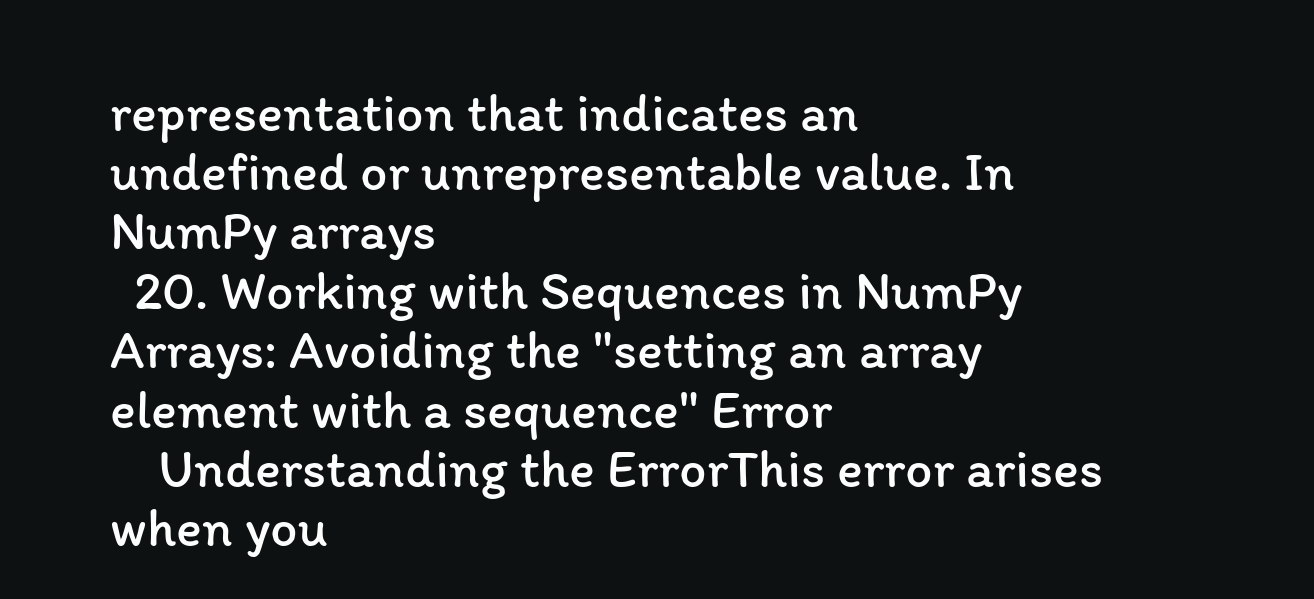representation that indicates an undefined or unrepresentable value. In NumPy arrays
  20. Working with Sequences in NumPy Arrays: Avoiding the "setting an array element with a sequence" Error
    Understanding the ErrorThis error arises when you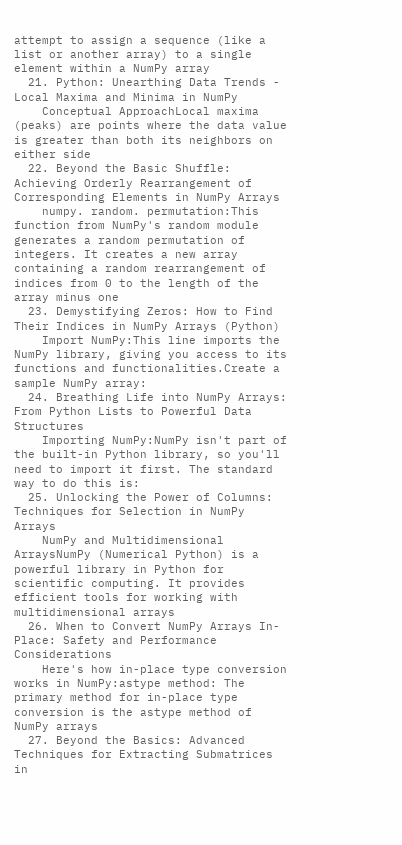attempt to assign a sequence (like a list or another array) to a single element within a NumPy array
  21. Python: Unearthing Data Trends - Local Maxima and Minima in NumPy
    Conceptual ApproachLocal maxima (peaks) are points where the data value is greater than both its neighbors on either side
  22. Beyond the Basic Shuffle: Achieving Orderly Rearrangement of Corresponding Elements in NumPy Arrays
    numpy. random. permutation:This function from NumPy's random module generates a random permutation of integers. It creates a new array containing a random rearrangement of indices from 0 to the length of the array minus one
  23. Demystifying Zeros: How to Find Their Indices in NumPy Arrays (Python)
    Import NumPy:This line imports the NumPy library, giving you access to its functions and functionalities.Create a sample NumPy array:
  24. Breathing Life into NumPy Arrays: From Python Lists to Powerful Data Structures
    Importing NumPy:NumPy isn't part of the built-in Python library, so you'll need to import it first. The standard way to do this is:
  25. Unlocking the Power of Columns: Techniques for Selection in NumPy Arrays
    NumPy and Multidimensional ArraysNumPy (Numerical Python) is a powerful library in Python for scientific computing. It provides efficient tools for working with multidimensional arrays
  26. When to Convert NumPy Arrays In-Place: Safety and Performance Considerations
    Here's how in-place type conversion works in NumPy:astype method: The primary method for in-place type conversion is the astype method of NumPy arrays
  27. Beyond the Basics: Advanced Techniques for Extracting Submatrices in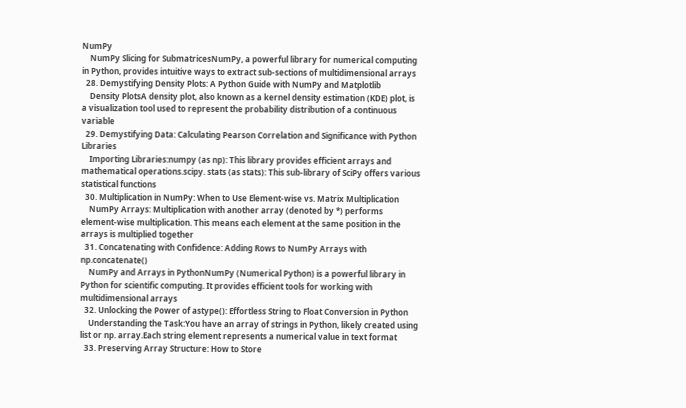NumPy
    NumPy Slicing for SubmatricesNumPy, a powerful library for numerical computing in Python, provides intuitive ways to extract sub-sections of multidimensional arrays
  28. Demystifying Density Plots: A Python Guide with NumPy and Matplotlib
    Density PlotsA density plot, also known as a kernel density estimation (KDE) plot, is a visualization tool used to represent the probability distribution of a continuous variable
  29. Demystifying Data: Calculating Pearson Correlation and Significance with Python Libraries
    Importing Libraries:numpy (as np): This library provides efficient arrays and mathematical operations.scipy. stats (as stats): This sub-library of SciPy offers various statistical functions
  30. Multiplication in NumPy: When to Use Element-wise vs. Matrix Multiplication
    NumPy Arrays: Multiplication with another array (denoted by *) performs element-wise multiplication. This means each element at the same position in the arrays is multiplied together
  31. Concatenating with Confidence: Adding Rows to NumPy Arrays with np.concatenate()
    NumPy and Arrays in PythonNumPy (Numerical Python) is a powerful library in Python for scientific computing. It provides efficient tools for working with multidimensional arrays
  32. Unlocking the Power of astype(): Effortless String to Float Conversion in Python
    Understanding the Task:You have an array of strings in Python, likely created using list or np. array.Each string element represents a numerical value in text format
  33. Preserving Array Structure: How to Store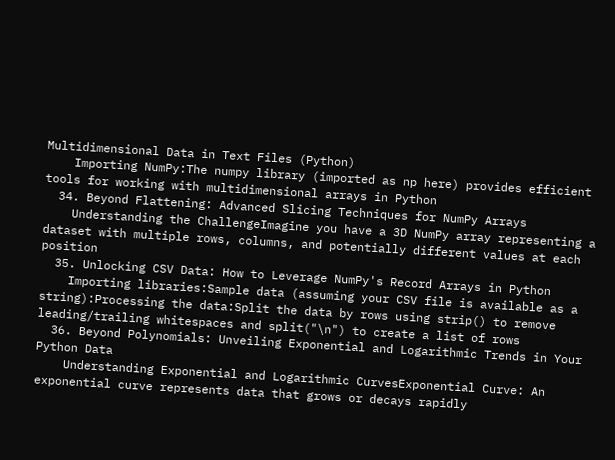Multidimensional Data in Text Files (Python)
    Importing NumPy:The numpy library (imported as np here) provides efficient tools for working with multidimensional arrays in Python
  34. Beyond Flattening: Advanced Slicing Techniques for NumPy Arrays
    Understanding the ChallengeImagine you have a 3D NumPy array representing a dataset with multiple rows, columns, and potentially different values at each position
  35. Unlocking CSV Data: How to Leverage NumPy's Record Arrays in Python
    Importing libraries:Sample data (assuming your CSV file is available as a string):Processing the data:Split the data by rows using strip() to remove leading/trailing whitespaces and split("\n") to create a list of rows
  36. Beyond Polynomials: Unveiling Exponential and Logarithmic Trends in Your Python Data
    Understanding Exponential and Logarithmic CurvesExponential Curve: An exponential curve represents data that grows or decays rapidly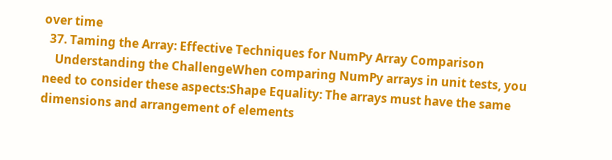over time
  37. Taming the Array: Effective Techniques for NumPy Array Comparison
    Understanding the ChallengeWhen comparing NumPy arrays in unit tests, you need to consider these aspects:Shape Equality: The arrays must have the same dimensions and arrangement of elements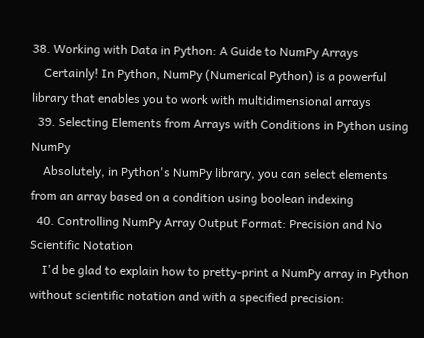38. Working with Data in Python: A Guide to NumPy Arrays
    Certainly! In Python, NumPy (Numerical Python) is a powerful library that enables you to work with multidimensional arrays
  39. Selecting Elements from Arrays with Conditions in Python using NumPy
    Absolutely, in Python's NumPy library, you can select elements from an array based on a condition using boolean indexing
  40. Controlling NumPy Array Output Format: Precision and No Scientific Notation
    I'd be glad to explain how to pretty-print a NumPy array in Python without scientific notation and with a specified precision: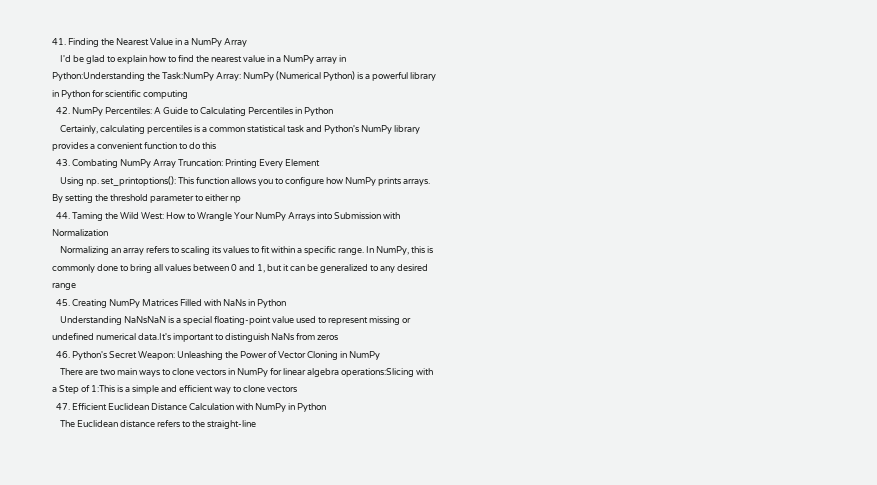41. Finding the Nearest Value in a NumPy Array
    I'd be glad to explain how to find the nearest value in a NumPy array in Python:Understanding the Task:NumPy Array: NumPy (Numerical Python) is a powerful library in Python for scientific computing
  42. NumPy Percentiles: A Guide to Calculating Percentiles in Python
    Certainly, calculating percentiles is a common statistical task and Python's NumPy library provides a convenient function to do this
  43. Combating NumPy Array Truncation: Printing Every Element
    Using np. set_printoptions(): This function allows you to configure how NumPy prints arrays. By setting the threshold parameter to either np
  44. Taming the Wild West: How to Wrangle Your NumPy Arrays into Submission with Normalization
    Normalizing an array refers to scaling its values to fit within a specific range. In NumPy, this is commonly done to bring all values between 0 and 1, but it can be generalized to any desired range
  45. Creating NumPy Matrices Filled with NaNs in Python
    Understanding NaNsNaN is a special floating-point value used to represent missing or undefined numerical data.It's important to distinguish NaNs from zeros
  46. Python's Secret Weapon: Unleashing the Power of Vector Cloning in NumPy
    There are two main ways to clone vectors in NumPy for linear algebra operations:Slicing with a Step of 1:This is a simple and efficient way to clone vectors
  47. Efficient Euclidean Distance Calculation with NumPy in Python
    The Euclidean distance refers to the straight-line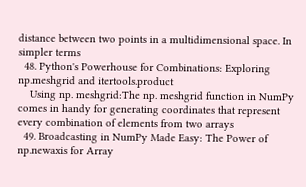distance between two points in a multidimensional space. In simpler terms
  48. Python's Powerhouse for Combinations: Exploring np.meshgrid and itertools.product
    Using np. meshgrid:The np. meshgrid function in NumPy comes in handy for generating coordinates that represent every combination of elements from two arrays
  49. Broadcasting in NumPy Made Easy: The Power of np.newaxis for Array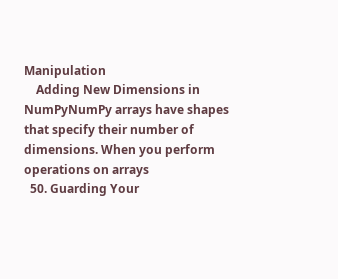Manipulation
    Adding New Dimensions in NumPyNumPy arrays have shapes that specify their number of dimensions. When you perform operations on arrays
  50. Guarding Your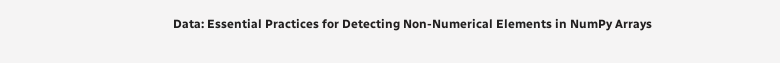Data: Essential Practices for Detecting Non-Numerical Elements in NumPy Arrays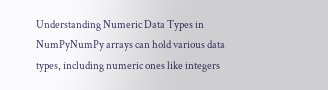Understanding Numeric Data Types in NumPyNumPy arrays can hold various data types, including numeric ones like integers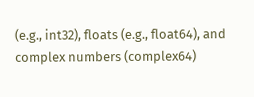(e.g., int32), floats (e.g., float64), and complex numbers (complex64)